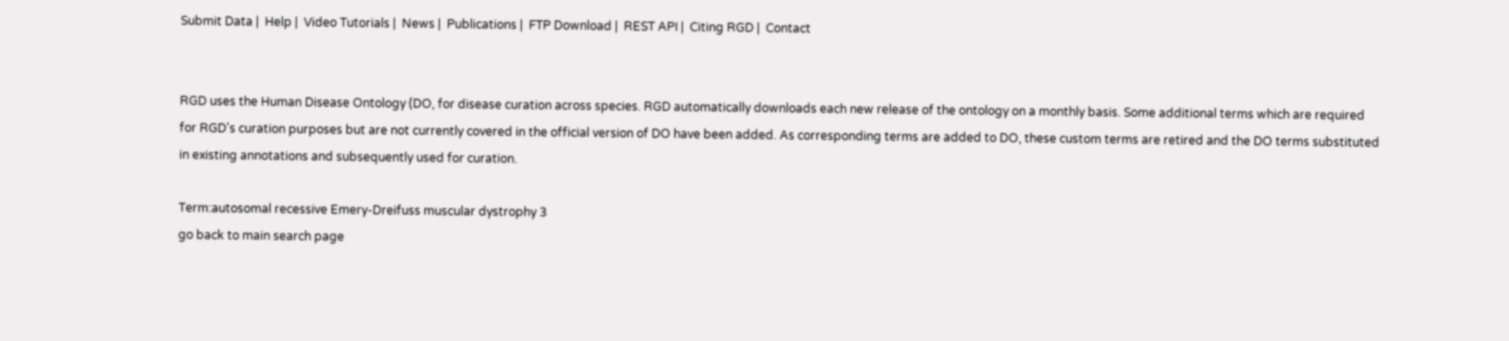Submit Data |  Help |  Video Tutorials |  News |  Publications |  FTP Download |  REST API |  Citing RGD |  Contact


RGD uses the Human Disease Ontology (DO, for disease curation across species. RGD automatically downloads each new release of the ontology on a monthly basis. Some additional terms which are required for RGD's curation purposes but are not currently covered in the official version of DO have been added. As corresponding terms are added to DO, these custom terms are retired and the DO terms substituted in existing annotations and subsequently used for curation.

Term:autosomal recessive Emery-Dreifuss muscular dystrophy 3
go back to main search page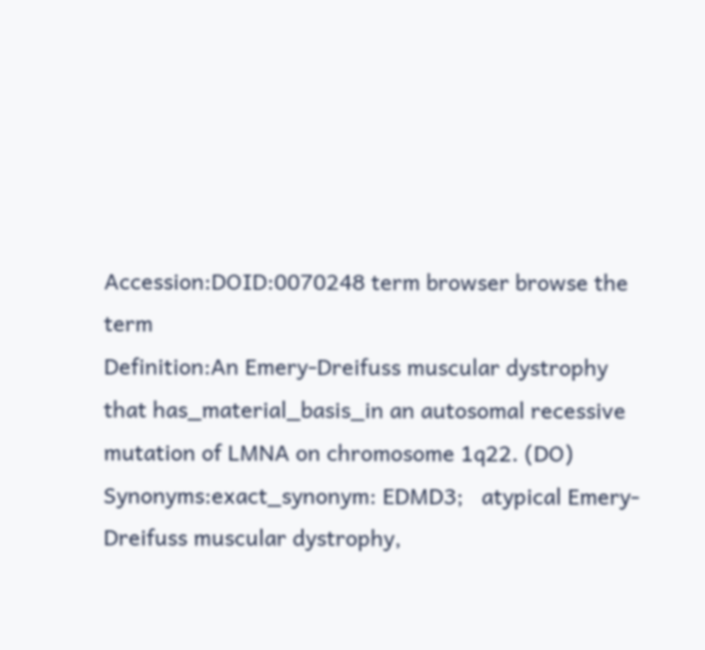Accession:DOID:0070248 term browser browse the term
Definition:An Emery-Dreifuss muscular dystrophy that has_material_basis_in an autosomal recessive mutation of LMNA on chromosome 1q22. (DO)
Synonyms:exact_synonym: EDMD3;   atypical Emery-Dreifuss muscular dystrophy,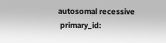autosomal recessive
 primary_id: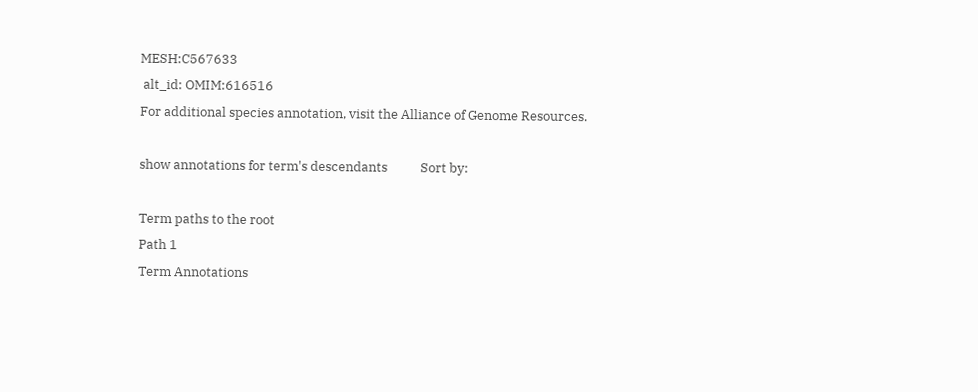MESH:C567633
 alt_id: OMIM:616516
For additional species annotation, visit the Alliance of Genome Resources.

show annotations for term's descendants           Sort by:

Term paths to the root
Path 1
Term Annotations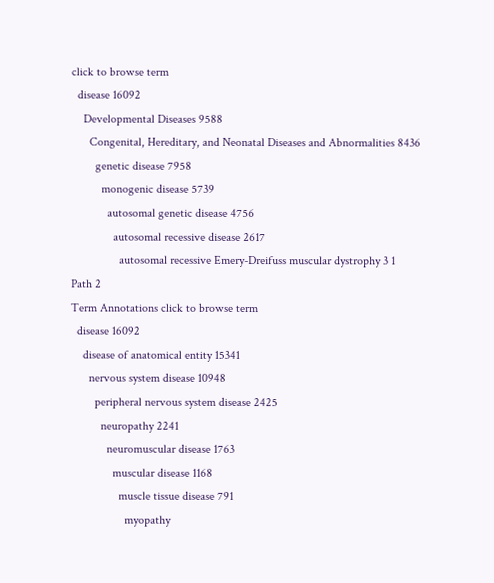click to browse term
  disease 16092
    Developmental Diseases 9588
      Congenital, Hereditary, and Neonatal Diseases and Abnormalities 8436
        genetic disease 7958
          monogenic disease 5739
            autosomal genetic disease 4756
              autosomal recessive disease 2617
                autosomal recessive Emery-Dreifuss muscular dystrophy 3 1
Path 2
Term Annotations click to browse term
  disease 16092
    disease of anatomical entity 15341
      nervous system disease 10948
        peripheral nervous system disease 2425
          neuropathy 2241
            neuromuscular disease 1763
              muscular disease 1168
                muscle tissue disease 791
                  myopathy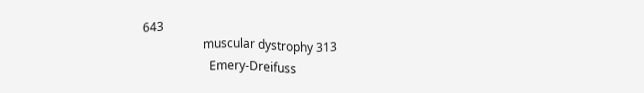643
                    muscular dystrophy 313
                      Emery-Dreifuss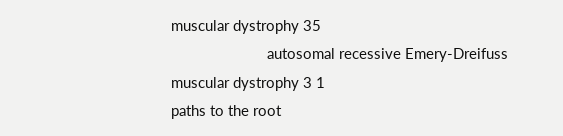muscular dystrophy 35
                        autosomal recessive Emery-Dreifuss muscular dystrophy 3 1
paths to the root